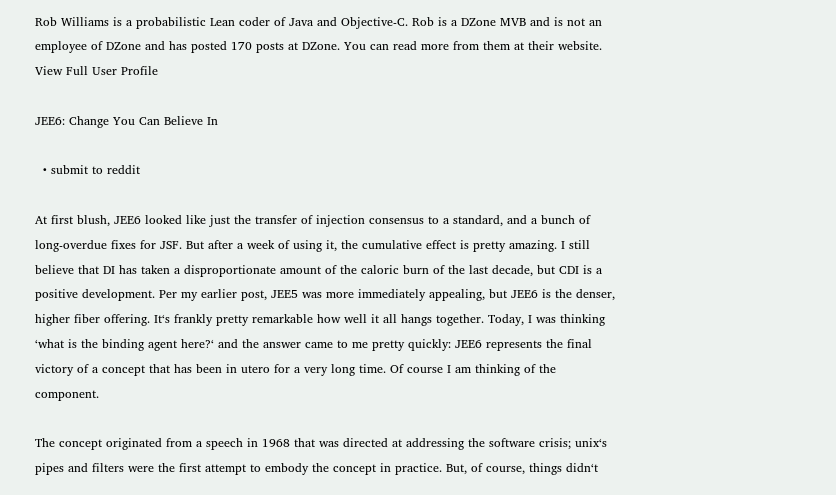Rob Williams is a probabilistic Lean coder of Java and Objective-C. Rob is a DZone MVB and is not an employee of DZone and has posted 170 posts at DZone. You can read more from them at their website. View Full User Profile

JEE6: Change You Can Believe In

  • submit to reddit

At first blush, JEE6 looked like just the transfer of injection consensus to a standard, and a bunch of long-overdue fixes for JSF. But after a week of using it, the cumulative effect is pretty amazing. I still believe that DI has taken a disproportionate amount of the caloric burn of the last decade, but CDI is a positive development. Per my earlier post, JEE5 was more immediately appealing, but JEE6 is the denser, higher fiber offering. It‘s frankly pretty remarkable how well it all hangs together. Today, I was thinking ‘what is the binding agent here?‘ and the answer came to me pretty quickly: JEE6 represents the final victory of a concept that has been in utero for a very long time. Of course I am thinking of the component.

The concept originated from a speech in 1968 that was directed at addressing the software crisis; unix‘s pipes and filters were the first attempt to embody the concept in practice. But, of course, things didn‘t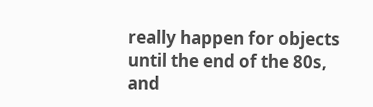really happen for objects until the end of the 80s, and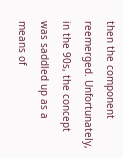then the component reemerged. Unfortunately, in the 90s, the concept was saddled up as a means of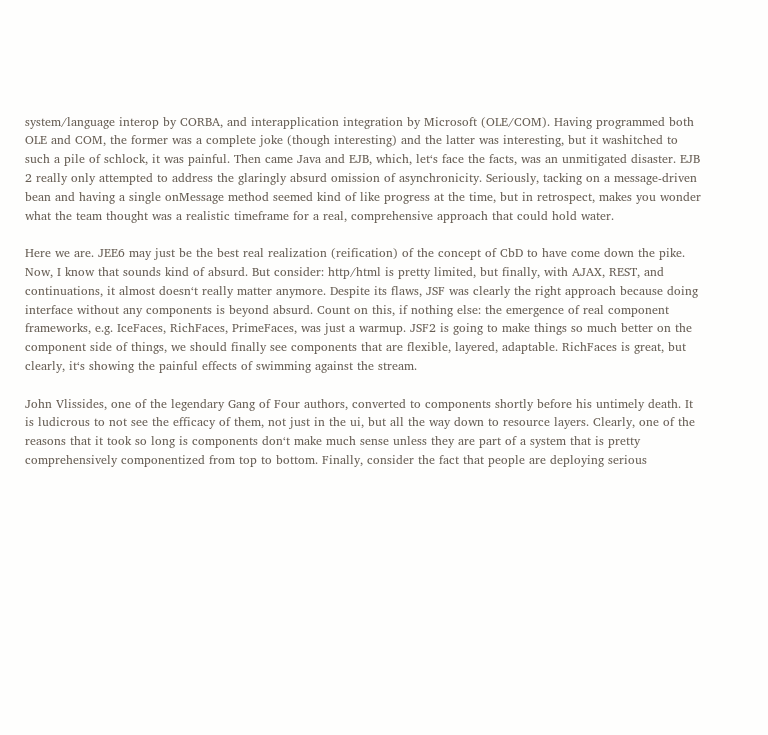system/language interop by CORBA, and interapplication integration by Microsoft (OLE/COM). Having programmed both OLE and COM, the former was a complete joke (though interesting) and the latter was interesting, but it washitched to such a pile of schlock, it was painful. Then came Java and EJB, which, let‘s face the facts, was an unmitigated disaster. EJB 2 really only attempted to address the glaringly absurd omission of asynchronicity. Seriously, tacking on a message-driven bean and having a single onMessage method seemed kind of like progress at the time, but in retrospect, makes you wonder what the team thought was a realistic timeframe for a real, comprehensive approach that could hold water.

Here we are. JEE6 may just be the best real realization (reification) of the concept of CbD to have come down the pike. Now, I know that sounds kind of absurd. But consider: http/html is pretty limited, but finally, with AJAX, REST, and continuations, it almost doesn‘t really matter anymore. Despite its flaws, JSF was clearly the right approach because doing interface without any components is beyond absurd. Count on this, if nothing else: the emergence of real component frameworks, e.g. IceFaces, RichFaces, PrimeFaces, was just a warmup. JSF2 is going to make things so much better on the component side of things, we should finally see components that are flexible, layered, adaptable. RichFaces is great, but clearly, it‘s showing the painful effects of swimming against the stream.

John Vlissides, one of the legendary Gang of Four authors, converted to components shortly before his untimely death. It is ludicrous to not see the efficacy of them, not just in the ui, but all the way down to resource layers. Clearly, one of the reasons that it took so long is components don‘t make much sense unless they are part of a system that is pretty comprehensively componentized from top to bottom. Finally, consider the fact that people are deploying serious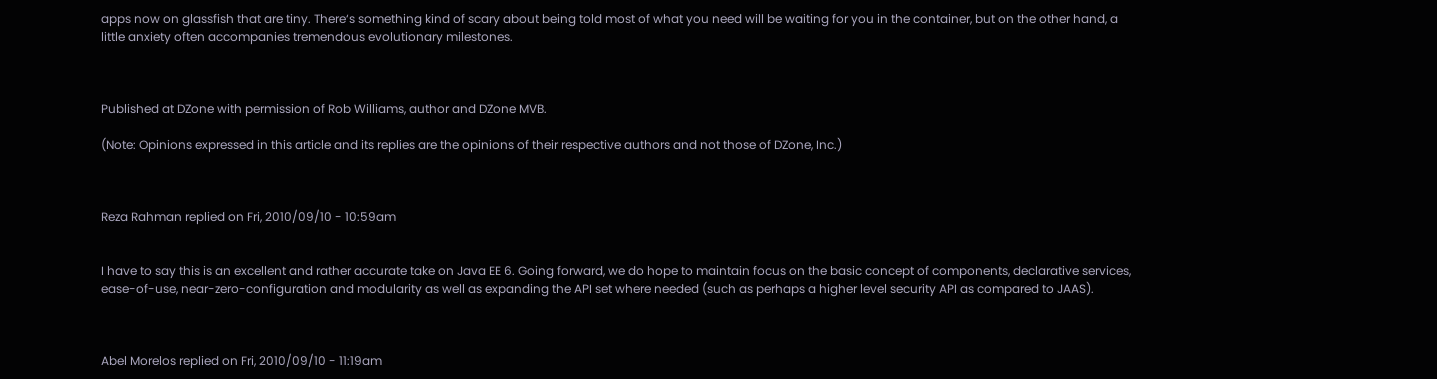apps now on glassfish that are tiny. There‘s something kind of scary about being told most of what you need will be waiting for you in the container, but on the other hand, a little anxiety often accompanies tremendous evolutionary milestones.



Published at DZone with permission of Rob Williams, author and DZone MVB.

(Note: Opinions expressed in this article and its replies are the opinions of their respective authors and not those of DZone, Inc.)



Reza Rahman replied on Fri, 2010/09/10 - 10:59am


I have to say this is an excellent and rather accurate take on Java EE 6. Going forward, we do hope to maintain focus on the basic concept of components, declarative services, ease-of-use, near-zero-configuration and modularity as well as expanding the API set where needed (such as perhaps a higher level security API as compared to JAAS).



Abel Morelos replied on Fri, 2010/09/10 - 11:19am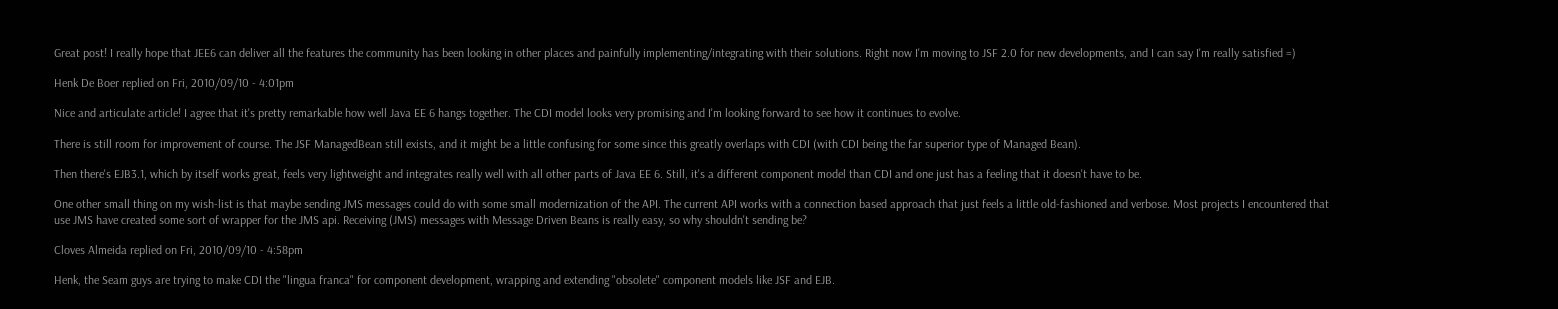Great post! I really hope that JEE6 can deliver all the features the community has been looking in other places and painfully implementing/integrating with their solutions. Right now I'm moving to JSF 2.0 for new developments, and I can say I'm really satisfied =)

Henk De Boer replied on Fri, 2010/09/10 - 4:01pm

Nice and articulate article! I agree that it's pretty remarkable how well Java EE 6 hangs together. The CDI model looks very promising and I'm looking forward to see how it continues to evolve.

There is still room for improvement of course. The JSF ManagedBean still exists, and it might be a little confusing for some since this greatly overlaps with CDI (with CDI being the far superior type of Managed Bean).

Then there's EJB3.1, which by itself works great, feels very lightweight and integrates really well with all other parts of Java EE 6. Still, it's a different component model than CDI and one just has a feeling that it doesn't have to be.

One other small thing on my wish-list is that maybe sending JMS messages could do with some small modernization of the API. The current API works with a connection based approach that just feels a little old-fashioned and verbose. Most projects I encountered that use JMS have created some sort of wrapper for the JMS api. Receiving (JMS) messages with Message Driven Beans is really easy, so why shouldn't sending be?

Cloves Almeida replied on Fri, 2010/09/10 - 4:58pm

Henk, the Seam guys are trying to make CDI the "lingua franca" for component development, wrapping and extending "obsolete" component models like JSF and EJB.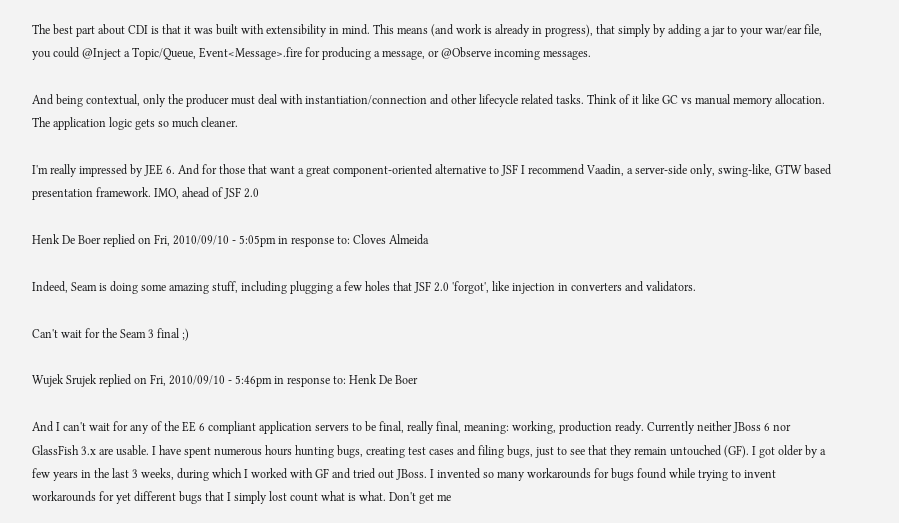The best part about CDI is that it was built with extensibility in mind. This means (and work is already in progress), that simply by adding a jar to your war/ear file, you could @Inject a Topic/Queue, Event<Message>.fire for producing a message, or @Observe incoming messages.

And being contextual, only the producer must deal with instantiation/connection and other lifecycle related tasks. Think of it like GC vs manual memory allocation. The application logic gets so much cleaner.

I'm really impressed by JEE 6. And for those that want a great component-oriented alternative to JSF I recommend Vaadin, a server-side only, swing-like, GTW based presentation framework. IMO, ahead of JSF 2.0

Henk De Boer replied on Fri, 2010/09/10 - 5:05pm in response to: Cloves Almeida

Indeed, Seam is doing some amazing stuff, including plugging a few holes that JSF 2.0 'forgot', like injection in converters and validators.

Can't wait for the Seam 3 final ;)

Wujek Srujek replied on Fri, 2010/09/10 - 5:46pm in response to: Henk De Boer

And I can't wait for any of the EE 6 compliant application servers to be final, really final, meaning: working, production ready. Currently neither JBoss 6 nor GlassFish 3.x are usable. I have spent numerous hours hunting bugs, creating test cases and filing bugs, just to see that they remain untouched (GF). I got older by a few years in the last 3 weeks, during which I worked with GF and tried out JBoss. I invented so many workarounds for bugs found while trying to invent workarounds for yet different bugs that I simply lost count what is what. Don't get me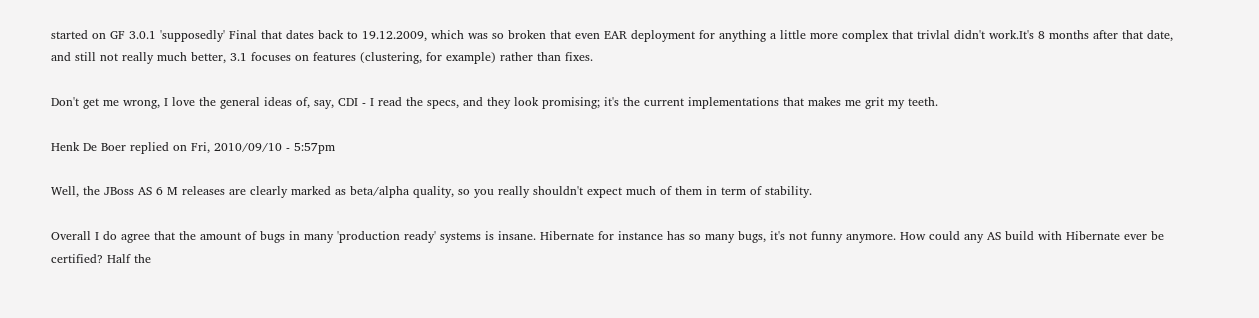started on GF 3.0.1 'supposedly' Final that dates back to 19.12.2009, which was so broken that even EAR deployment for anything a little more complex that trivlal didn't work.It's 8 months after that date, and still not really much better, 3.1 focuses on features (clustering, for example) rather than fixes.

Don't get me wrong, I love the general ideas of, say, CDI - I read the specs, and they look promising; it's the current implementations that makes me grit my teeth.

Henk De Boer replied on Fri, 2010/09/10 - 5:57pm

Well, the JBoss AS 6 M releases are clearly marked as beta/alpha quality, so you really shouldn't expect much of them in term of stability.

Overall I do agree that the amount of bugs in many 'production ready' systems is insane. Hibernate for instance has so many bugs, it's not funny anymore. How could any AS build with Hibernate ever be certified? Half the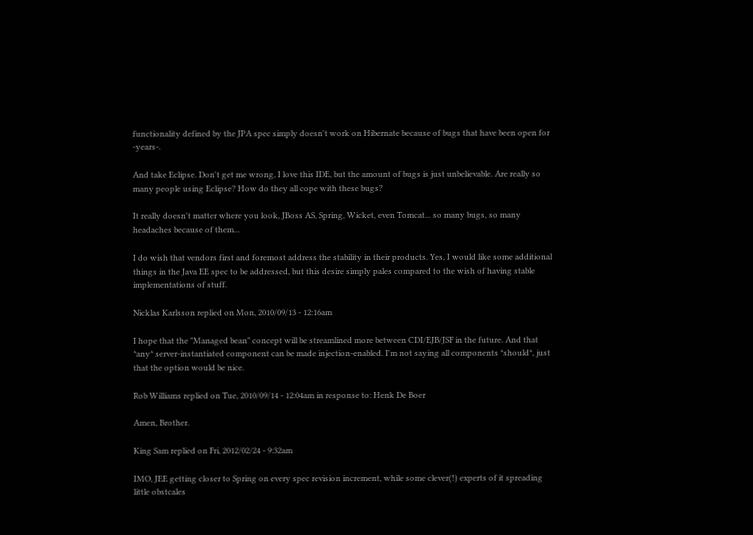functionality defined by the JPA spec simply doesn't work on Hibernate because of bugs that have been open for -years-.

And take Eclipse. Don't get me wrong, I love this IDE, but the amount of bugs is just unbelievable. Are really so many people using Eclipse? How do they all cope with these bugs?

It really doesn't matter where you look, JBoss AS, Spring, Wicket, even Tomcat... so many bugs, so many headaches because of them...

I do wish that vendors first and foremost address the stability in their products. Yes, I would like some additional things in the Java EE spec to be addressed, but this desire simply pales compared to the wish of having stable implementations of stuff.

Nicklas Karlsson replied on Mon, 2010/09/13 - 12:16am

I hope that the "Managed bean" concept will be streamlined more between CDI/EJB/JSF in the future. And that *any* server-instantiated component can be made injection-enabled. I'm not saying all components *should*, just that the option would be nice.

Rob Williams replied on Tue, 2010/09/14 - 12:04am in response to: Henk De Boer

Amen, Brother.

King Sam replied on Fri, 2012/02/24 - 9:32am

IMO, JEE getting closer to Spring on every spec revision increment, while some clever(!) experts of it spreading little obstcales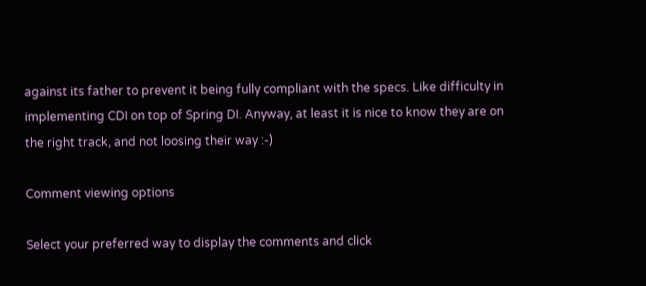against its father to prevent it being fully compliant with the specs. Like difficulty in implementing CDI on top of Spring DI. Anyway, at least it is nice to know they are on the right track, and not loosing their way :-)

Comment viewing options

Select your preferred way to display the comments and click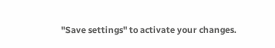"Save settings" to activate your changes.